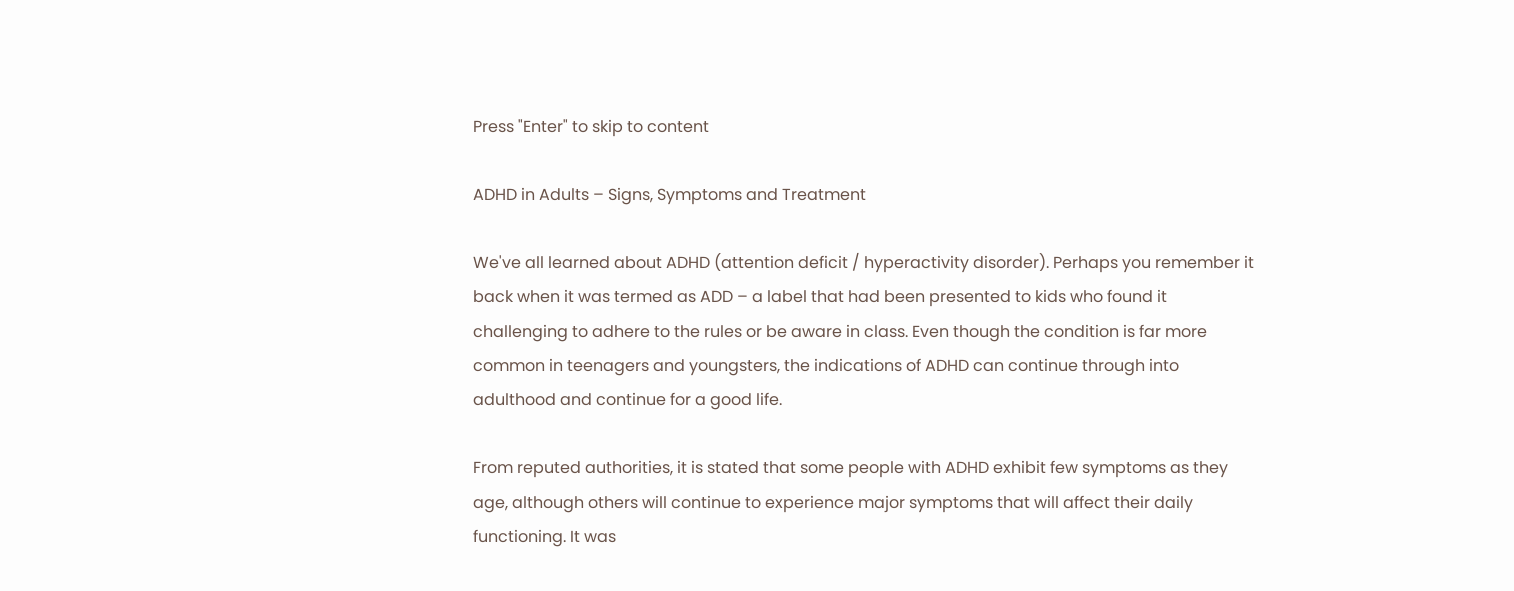Press "Enter" to skip to content

ADHD in Adults – Signs, Symptoms and Treatment

We've all learned about ADHD (attention deficit / hyperactivity disorder). Perhaps you remember it back when it was termed as ADD – a label that had been presented to kids who found it challenging to adhere to the rules or be aware in class. Even though the condition is far more common in teenagers and youngsters, the indications of ADHD can continue through into adulthood and continue for a good life.

From reputed authorities, it is stated that some people with ADHD exhibit few symptoms as they age, although others will continue to experience major symptoms that will affect their daily functioning. It was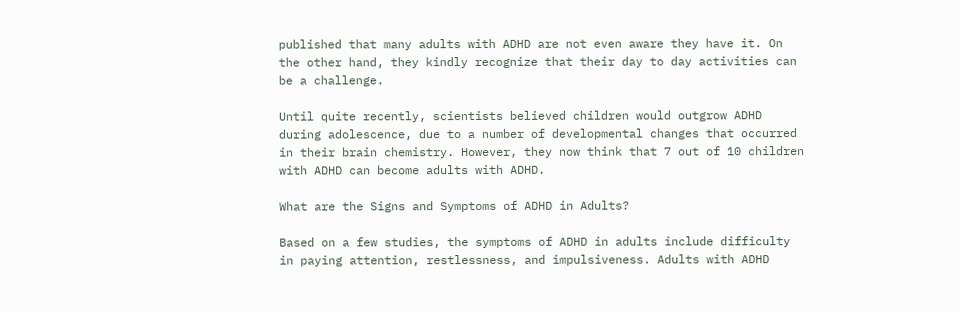published that many adults with ADHD are not even aware they have it. On the other hand, they kindly recognize that their day to day activities can be a challenge.

Until quite recently, scientists believed children would outgrow ADHD during adolescence, due to a number of developmental changes that occurred in their brain chemistry. However, they now think that 7 out of 10 children with ADHD can become adults with ADHD.

What are the Signs and Symptoms of ADHD in Adults?

Based on a few studies, the symptoms of ADHD in adults include difficulty in paying attention, restlessness, and impulsiveness. Adults with ADHD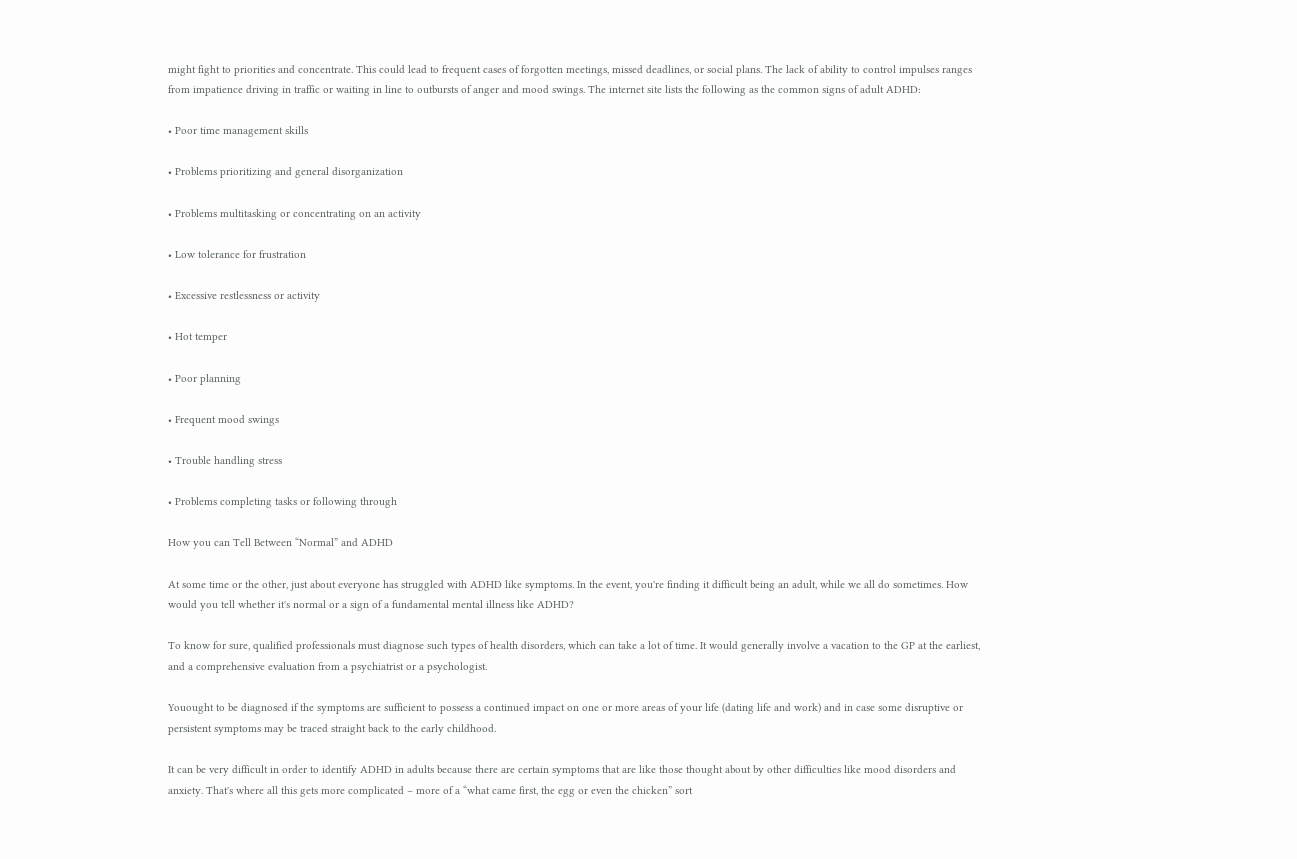might fight to priorities and concentrate. This could lead to frequent cases of forgotten meetings, missed deadlines, or social plans. The lack of ability to control impulses ranges from impatience driving in traffic or waiting in line to outbursts of anger and mood swings. The internet site lists the following as the common signs of adult ADHD:

• Poor time management skills

• Problems prioritizing and general disorganization

• Problems multitasking or concentrating on an activity

• Low tolerance for frustration

• Excessive restlessness or activity

• Hot temper

• Poor planning

• Frequent mood swings

• Trouble handling stress

• Problems completing tasks or following through

How you can Tell Between “Normal” and ADHD

At some time or the other, just about everyone has struggled with ADHD like symptoms. In the event, you're finding it difficult being an adult, while we all do sometimes. How would you tell whether it's normal or a sign of a fundamental mental illness like ADHD?

To know for sure, qualified professionals must diagnose such types of health disorders, which can take a lot of time. It would generally involve a vacation to the GP at the earliest, and a comprehensive evaluation from a psychiatrist or a psychologist.

Youought to be diagnosed if the symptoms are sufficient to possess a continued impact on one or more areas of your life (dating life and work) and in case some disruptive or persistent symptoms may be traced straight back to the early childhood.

It can be very difficult in order to identify ADHD in adults because there are certain symptoms that are like those thought about by other difficulties like mood disorders and anxiety. That's where all this gets more complicated – more of a “what came first, the egg or even the chicken” sort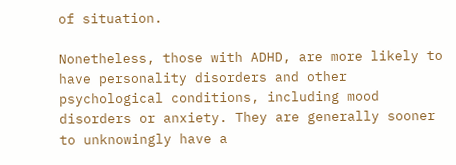of situation.

Nonetheless, those with ADHD, are more likely to have personality disorders and other psychological conditions, including mood disorders or anxiety. They are generally sooner to unknowingly have a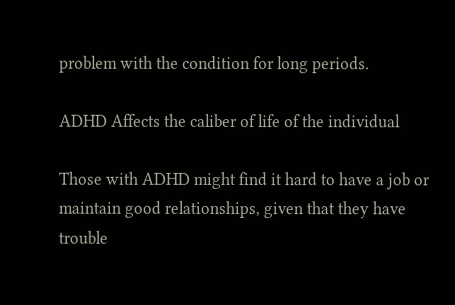problem with the condition for long periods.

ADHD Affects the caliber of life of the individual

Those with ADHD might find it hard to have a job or maintain good relationships, given that they have trouble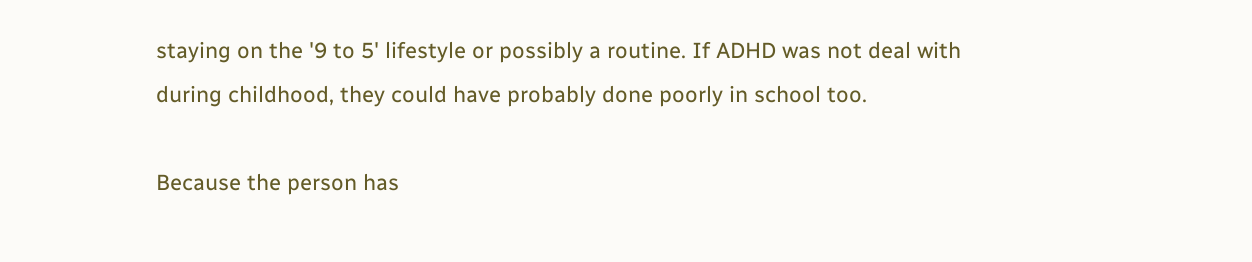staying on the '9 to 5' lifestyle or possibly a routine. If ADHD was not deal with during childhood, they could have probably done poorly in school too.

Because the person has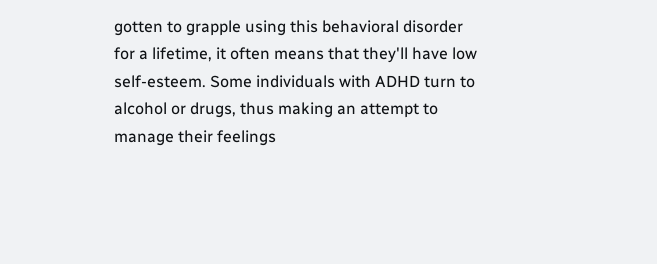gotten to grapple using this behavioral disorder for a lifetime, it often means that they'll have low self-esteem. Some individuals with ADHD turn to alcohol or drugs, thus making an attempt to manage their feelings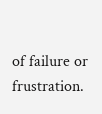of failure or frustration.